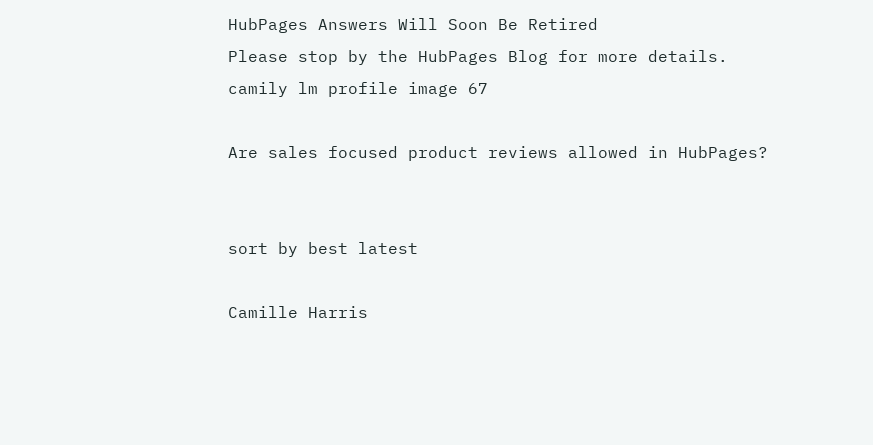HubPages Answers Will Soon Be Retired
Please stop by the HubPages Blog for more details.
camily lm profile image 67

Are sales focused product reviews allowed in HubPages?


sort by best latest

Camille Harris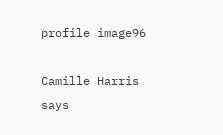profile image96

Camille Harris says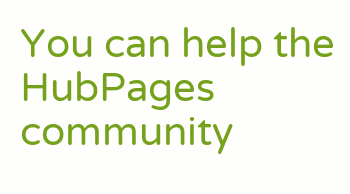You can help the HubPages community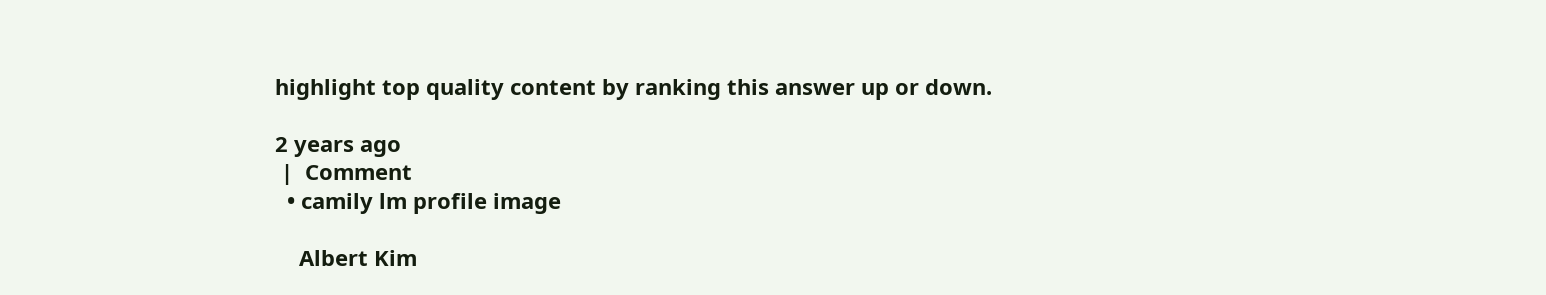highlight top quality content by ranking this answer up or down.

2 years ago
 |  Comment
  • camily lm profile image

    Albert Kim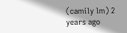(camily lm) 2 years ago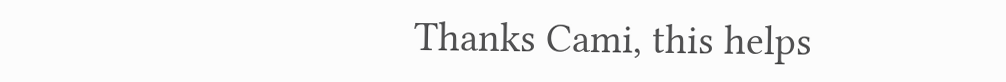Thanks Cami, this helps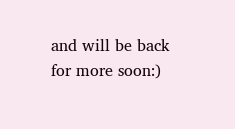and will be back for more soon:)